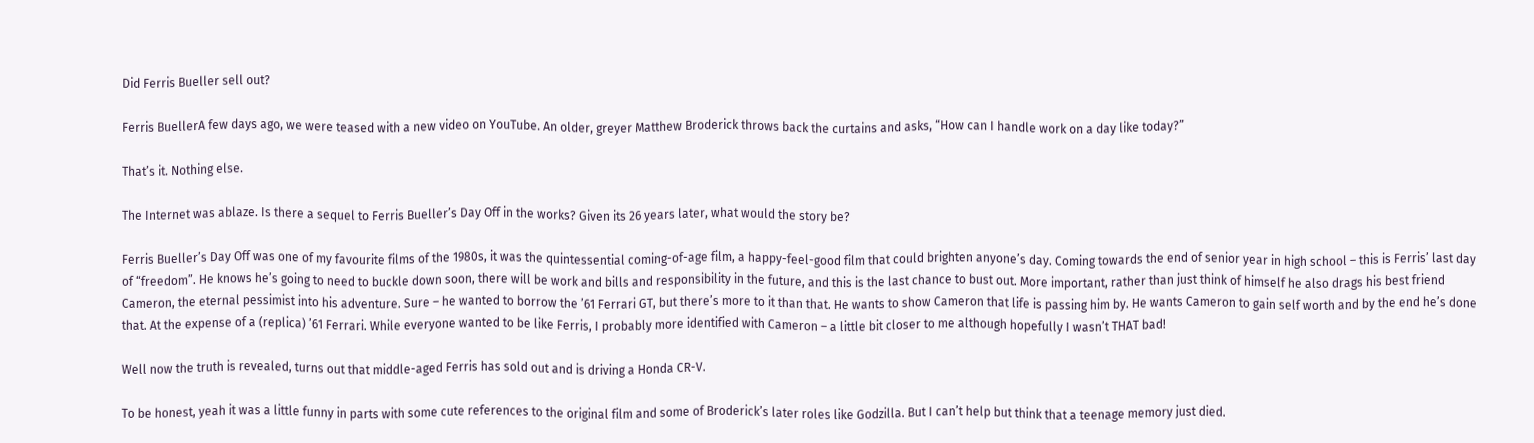Did Ferris Bueller sell out?

Ferris BuellerA few days ago, we were teased with a new video on YouTube. An older, greyer Matthew Broderick throws back the curtains and asks, “How can I handle work on a day like today?”

That’s it. Nothing else.

The Internet was ablaze. Is there a sequel to Ferris Bueller’s Day Off in the works? Given its 26 years later, what would the story be?

Ferris Bueller’s Day Off was one of my favourite films of the 1980s, it was the quintessential coming-of-age film, a happy-feel-good film that could brighten anyone’s day. Coming towards the end of senior year in high school – this is Ferris’ last day of “freedom”. He knows he’s going to need to buckle down soon, there will be work and bills and responsibility in the future, and this is the last chance to bust out. More important, rather than just think of himself he also drags his best friend Cameron, the eternal pessimist into his adventure. Sure – he wanted to borrow the ’61 Ferrari GT, but there’s more to it than that. He wants to show Cameron that life is passing him by. He wants Cameron to gain self worth and by the end he’s done that. At the expense of a (replica) ’61 Ferrari. While everyone wanted to be like Ferris, I probably more identified with Cameron – a little bit closer to me although hopefully I wasn’t THAT bad!

Well now the truth is revealed, turns out that middle-aged Ferris has sold out and is driving a Honda CR-V.

To be honest, yeah it was a little funny in parts with some cute references to the original film and some of Broderick’s later roles like Godzilla. But I can’t help but think that a teenage memory just died.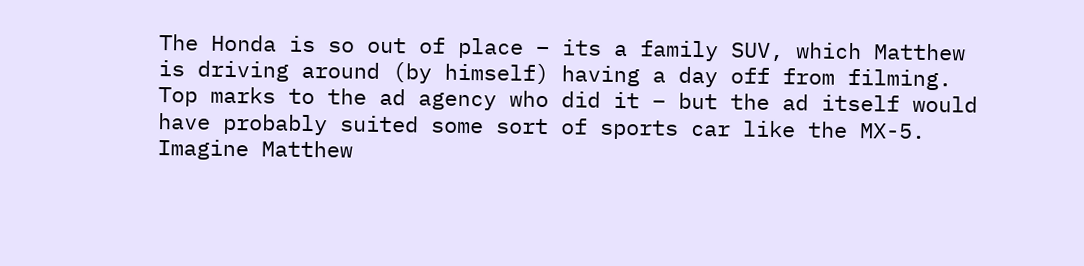The Honda is so out of place – its a family SUV, which Matthew is driving around (by himself) having a day off from filming. Top marks to the ad agency who did it – but the ad itself would have probably suited some sort of sports car like the MX-5. Imagine Matthew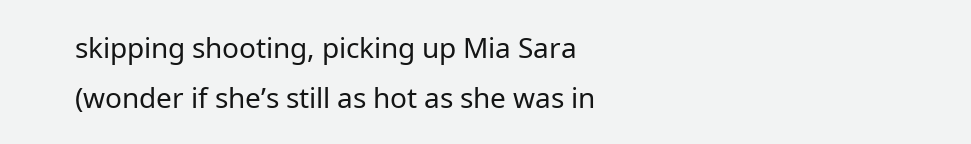skipping shooting, picking up Mia Sara (wonder if she’s still as hot as she was in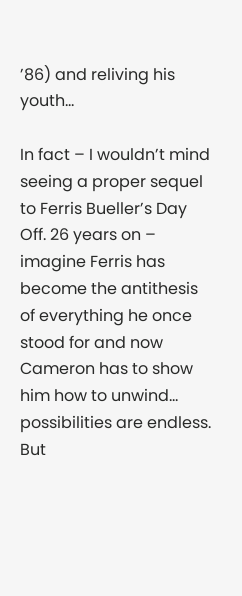’86) and reliving his youth…

In fact – I wouldn’t mind seeing a proper sequel to Ferris Bueller’s Day Off. 26 years on – imagine Ferris has become the antithesis of everything he once stood for and now Cameron has to show him how to unwind… possibilities are endless. But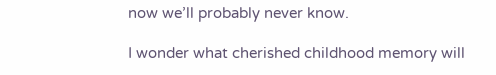now we’ll probably never know.

I wonder what cherished childhood memory will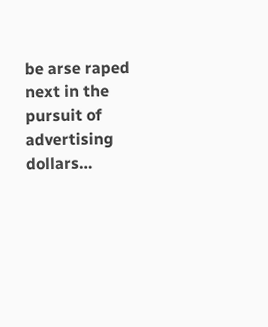be arse raped next in the pursuit of advertising dollars…